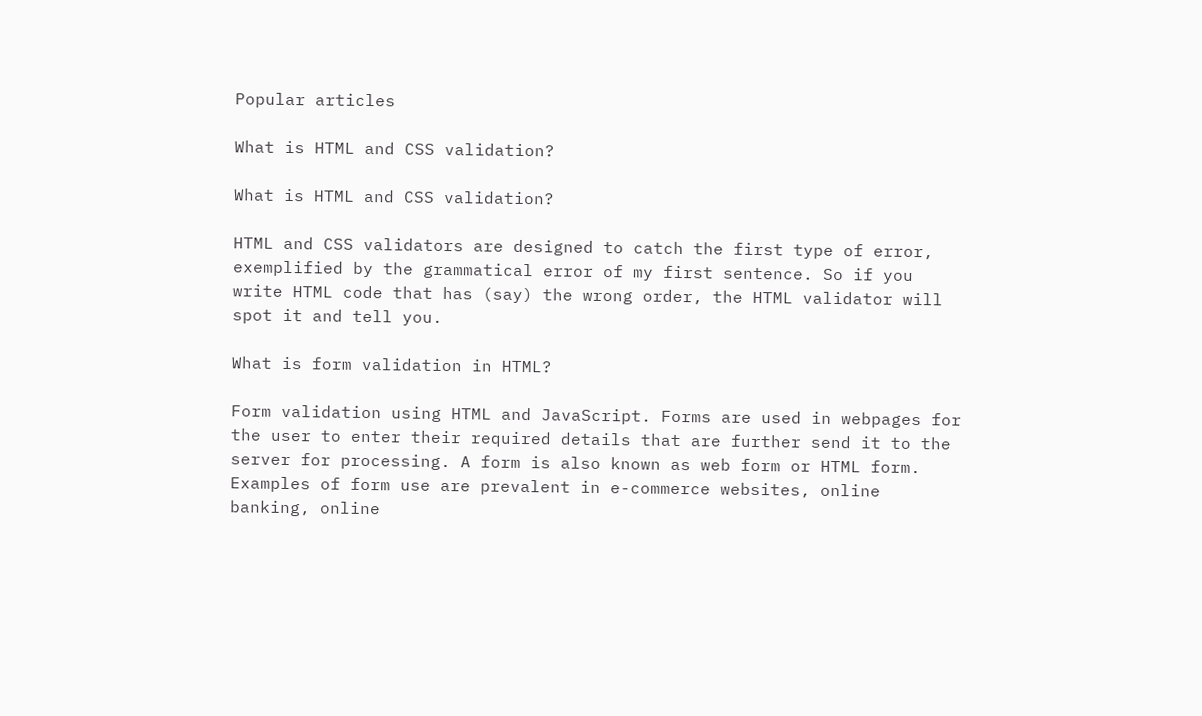Popular articles

What is HTML and CSS validation?

What is HTML and CSS validation?

HTML and CSS validators are designed to catch the first type of error, exemplified by the grammatical error of my first sentence. So if you write HTML code that has (say) the wrong order, the HTML validator will spot it and tell you.

What is form validation in HTML?

Form validation using HTML and JavaScript. Forms are used in webpages for the user to enter their required details that are further send it to the server for processing. A form is also known as web form or HTML form. Examples of form use are prevalent in e-commerce websites, online banking, online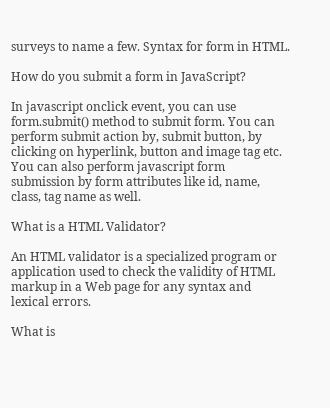surveys to name a few. Syntax for form in HTML.

How do you submit a form in JavaScript?

In javascript onclick event, you can use form.submit() method to submit form. You can perform submit action by, submit button, by clicking on hyperlink, button and image tag etc. You can also perform javascript form submission by form attributes like id, name, class, tag name as well.

What is a HTML Validator?

An HTML validator is a specialized program or application used to check the validity of HTML markup in a Web page for any syntax and lexical errors.

What is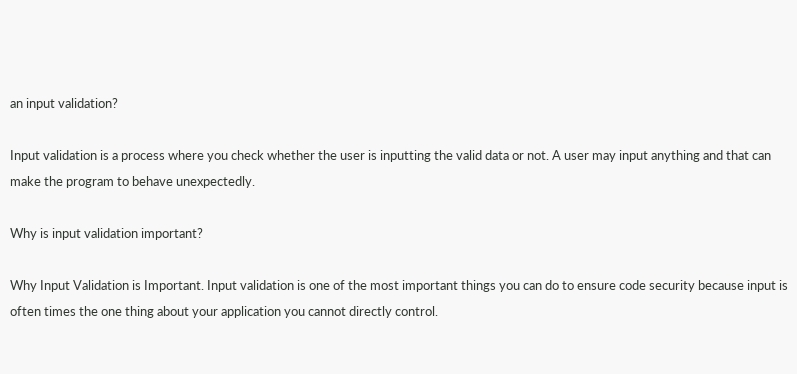an input validation?

Input validation is a process where you check whether the user is inputting the valid data or not. A user may input anything and that can make the program to behave unexpectedly.

Why is input validation important?

Why Input Validation is Important. Input validation is one of the most important things you can do to ensure code security because input is often times the one thing about your application you cannot directly control.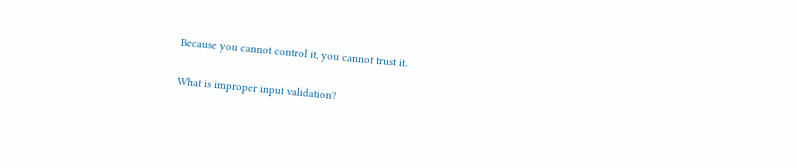Because you cannot control it, you cannot trust it.

What is improper input validation?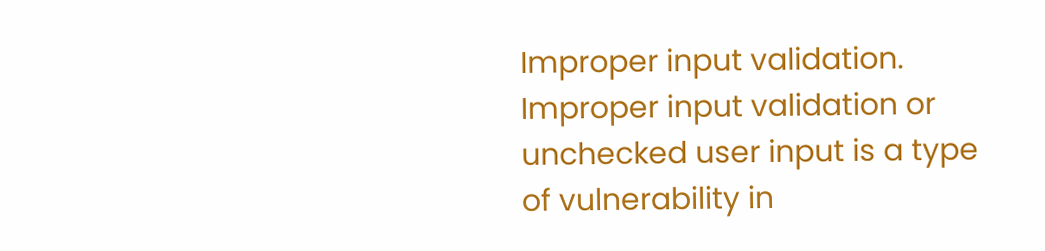Improper input validation. Improper input validation or unchecked user input is a type of vulnerability in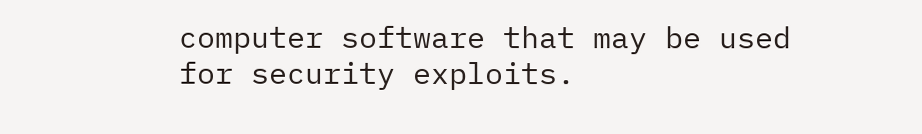computer software that may be used for security exploits.